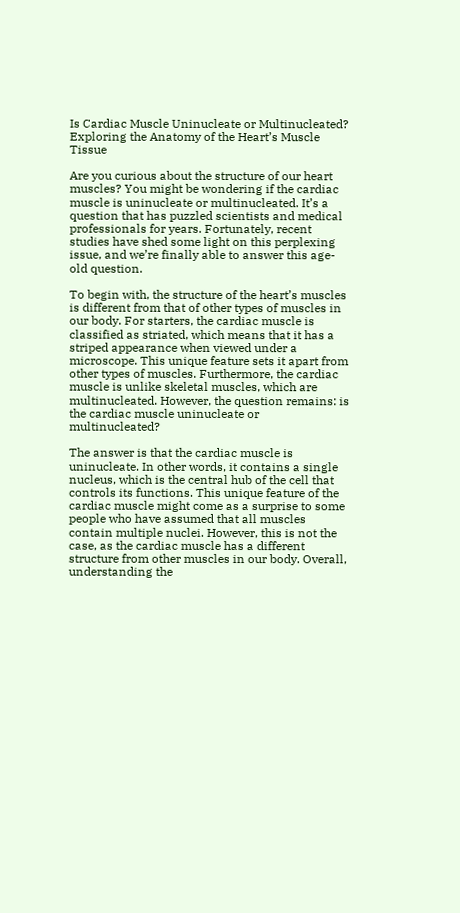Is Cardiac Muscle Uninucleate or Multinucleated? Exploring the Anatomy of the Heart’s Muscle Tissue

Are you curious about the structure of our heart muscles? You might be wondering if the cardiac muscle is uninucleate or multinucleated. It’s a question that has puzzled scientists and medical professionals for years. Fortunately, recent studies have shed some light on this perplexing issue, and we’re finally able to answer this age-old question.

To begin with, the structure of the heart’s muscles is different from that of other types of muscles in our body. For starters, the cardiac muscle is classified as striated, which means that it has a striped appearance when viewed under a microscope. This unique feature sets it apart from other types of muscles. Furthermore, the cardiac muscle is unlike skeletal muscles, which are multinucleated. However, the question remains: is the cardiac muscle uninucleate or multinucleated?

The answer is that the cardiac muscle is uninucleate. In other words, it contains a single nucleus, which is the central hub of the cell that controls its functions. This unique feature of the cardiac muscle might come as a surprise to some people who have assumed that all muscles contain multiple nuclei. However, this is not the case, as the cardiac muscle has a different structure from other muscles in our body. Overall, understanding the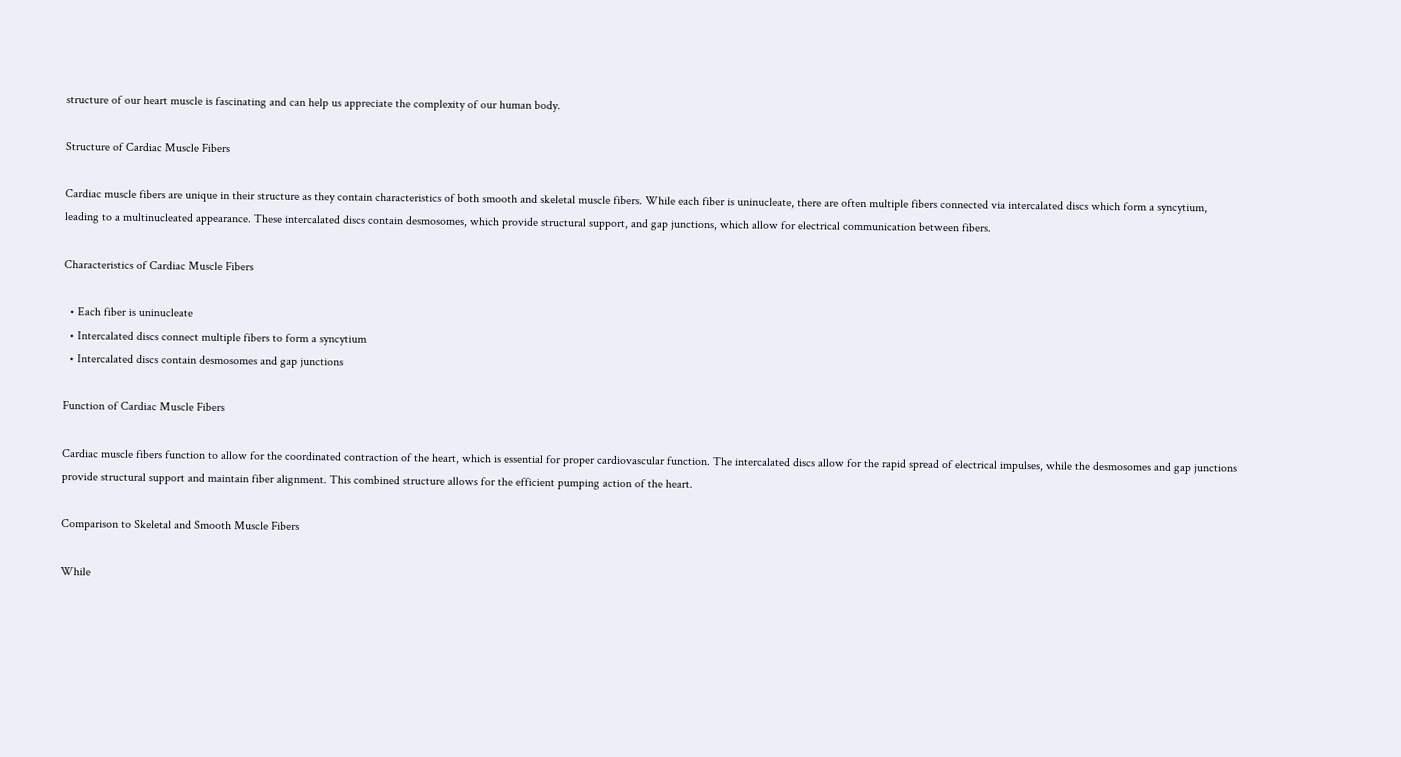structure of our heart muscle is fascinating and can help us appreciate the complexity of our human body.

Structure of Cardiac Muscle Fibers

Cardiac muscle fibers are unique in their structure as they contain characteristics of both smooth and skeletal muscle fibers. While each fiber is uninucleate, there are often multiple fibers connected via intercalated discs which form a syncytium, leading to a multinucleated appearance. These intercalated discs contain desmosomes, which provide structural support, and gap junctions, which allow for electrical communication between fibers.

Characteristics of Cardiac Muscle Fibers

  • Each fiber is uninucleate
  • Intercalated discs connect multiple fibers to form a syncytium
  • Intercalated discs contain desmosomes and gap junctions

Function of Cardiac Muscle Fibers

Cardiac muscle fibers function to allow for the coordinated contraction of the heart, which is essential for proper cardiovascular function. The intercalated discs allow for the rapid spread of electrical impulses, while the desmosomes and gap junctions provide structural support and maintain fiber alignment. This combined structure allows for the efficient pumping action of the heart.

Comparison to Skeletal and Smooth Muscle Fibers

While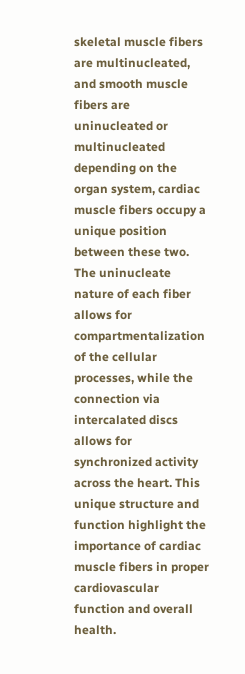skeletal muscle fibers are multinucleated, and smooth muscle fibers are uninucleated or multinucleated depending on the organ system, cardiac muscle fibers occupy a unique position between these two. The uninucleate nature of each fiber allows for compartmentalization of the cellular processes, while the connection via intercalated discs allows for synchronized activity across the heart. This unique structure and function highlight the importance of cardiac muscle fibers in proper cardiovascular function and overall health.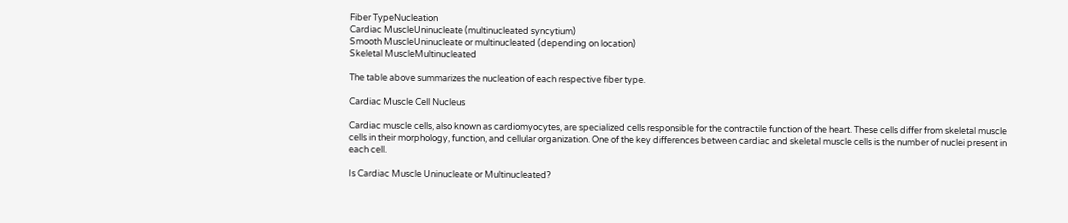Fiber TypeNucleation
Cardiac MuscleUninucleate (multinucleated syncytium)
Smooth MuscleUninucleate or multinucleated (depending on location)
Skeletal MuscleMultinucleated

The table above summarizes the nucleation of each respective fiber type.

Cardiac Muscle Cell Nucleus

Cardiac muscle cells, also known as cardiomyocytes, are specialized cells responsible for the contractile function of the heart. These cells differ from skeletal muscle cells in their morphology, function, and cellular organization. One of the key differences between cardiac and skeletal muscle cells is the number of nuclei present in each cell.

Is Cardiac Muscle Uninucleate or Multinucleated?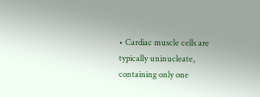• Cardiac muscle cells are typically uninucleate, containing only one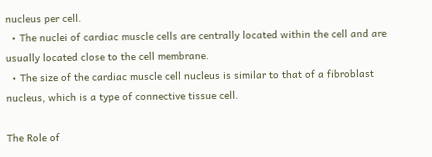nucleus per cell.
  • The nuclei of cardiac muscle cells are centrally located within the cell and are usually located close to the cell membrane.
  • The size of the cardiac muscle cell nucleus is similar to that of a fibroblast nucleus, which is a type of connective tissue cell.

The Role of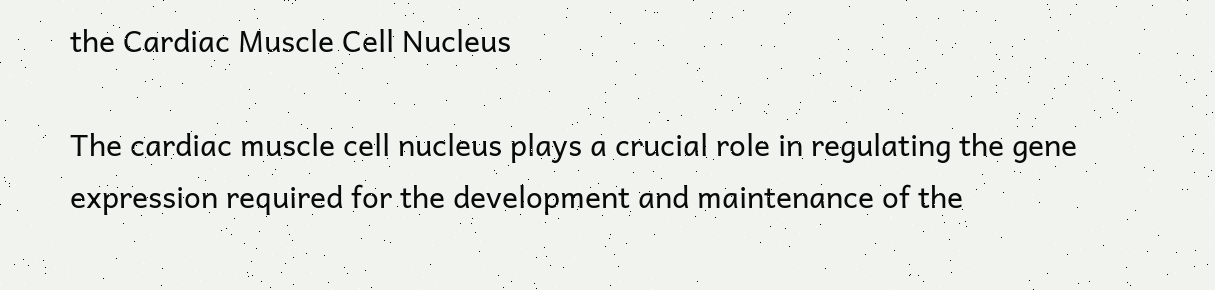the Cardiac Muscle Cell Nucleus

The cardiac muscle cell nucleus plays a crucial role in regulating the gene expression required for the development and maintenance of the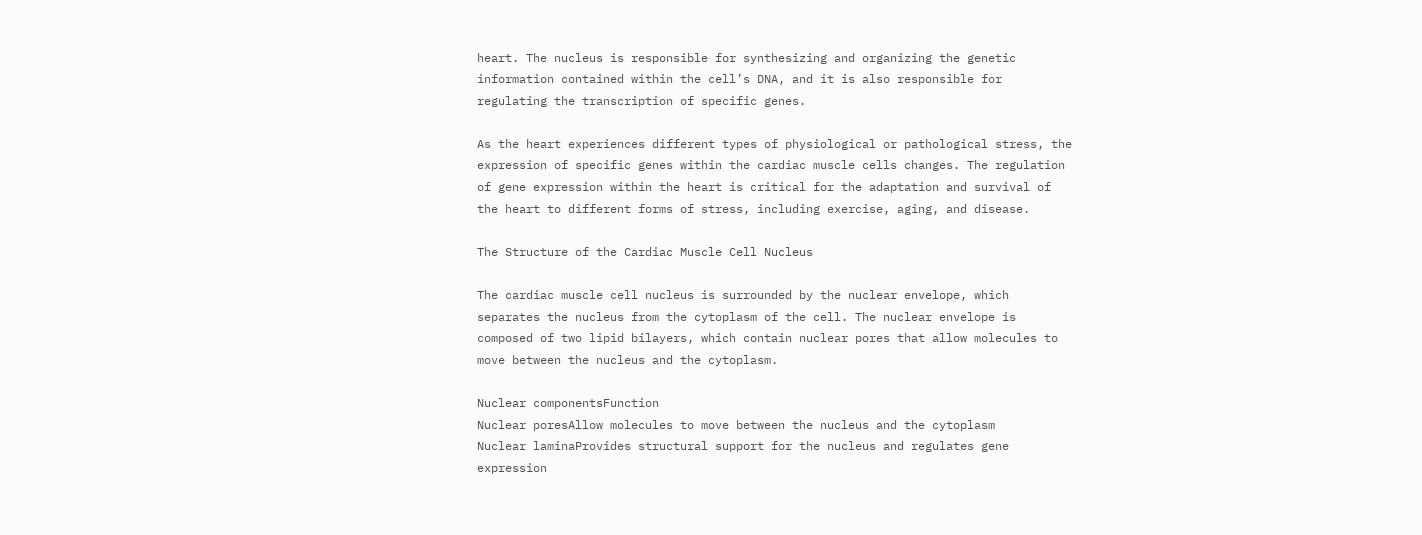heart. The nucleus is responsible for synthesizing and organizing the genetic information contained within the cell’s DNA, and it is also responsible for regulating the transcription of specific genes.

As the heart experiences different types of physiological or pathological stress, the expression of specific genes within the cardiac muscle cells changes. The regulation of gene expression within the heart is critical for the adaptation and survival of the heart to different forms of stress, including exercise, aging, and disease.

The Structure of the Cardiac Muscle Cell Nucleus

The cardiac muscle cell nucleus is surrounded by the nuclear envelope, which separates the nucleus from the cytoplasm of the cell. The nuclear envelope is composed of two lipid bilayers, which contain nuclear pores that allow molecules to move between the nucleus and the cytoplasm.

Nuclear componentsFunction
Nuclear poresAllow molecules to move between the nucleus and the cytoplasm
Nuclear laminaProvides structural support for the nucleus and regulates gene expression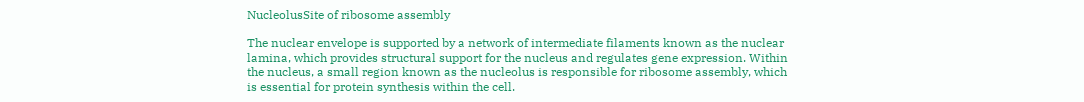NucleolusSite of ribosome assembly

The nuclear envelope is supported by a network of intermediate filaments known as the nuclear lamina, which provides structural support for the nucleus and regulates gene expression. Within the nucleus, a small region known as the nucleolus is responsible for ribosome assembly, which is essential for protein synthesis within the cell.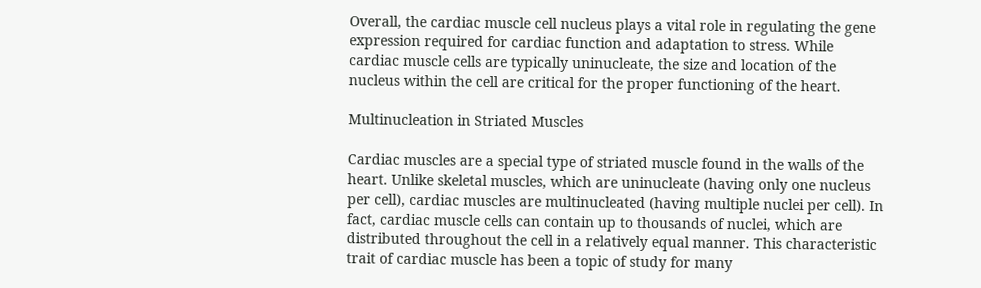Overall, the cardiac muscle cell nucleus plays a vital role in regulating the gene expression required for cardiac function and adaptation to stress. While cardiac muscle cells are typically uninucleate, the size and location of the nucleus within the cell are critical for the proper functioning of the heart.

Multinucleation in Striated Muscles

Cardiac muscles are a special type of striated muscle found in the walls of the heart. Unlike skeletal muscles, which are uninucleate (having only one nucleus per cell), cardiac muscles are multinucleated (having multiple nuclei per cell). In fact, cardiac muscle cells can contain up to thousands of nuclei, which are distributed throughout the cell in a relatively equal manner. This characteristic trait of cardiac muscle has been a topic of study for many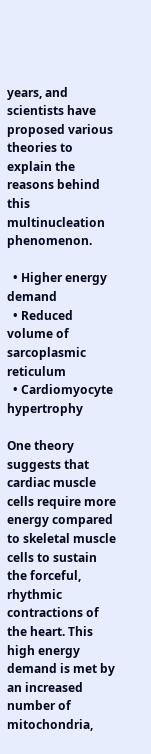years, and scientists have proposed various theories to explain the reasons behind this multinucleation phenomenon.

  • Higher energy demand
  • Reduced volume of sarcoplasmic reticulum
  • Cardiomyocyte hypertrophy

One theory suggests that cardiac muscle cells require more energy compared to skeletal muscle cells to sustain the forceful, rhythmic contractions of the heart. This high energy demand is met by an increased number of mitochondria,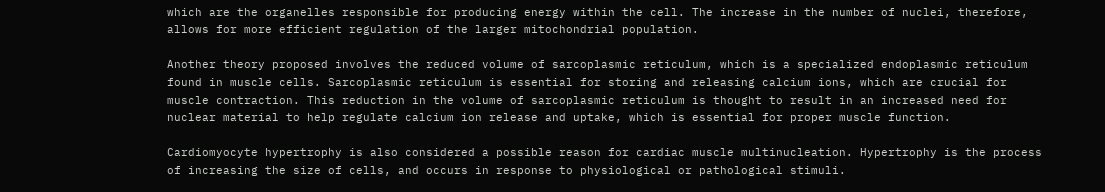which are the organelles responsible for producing energy within the cell. The increase in the number of nuclei, therefore, allows for more efficient regulation of the larger mitochondrial population.

Another theory proposed involves the reduced volume of sarcoplasmic reticulum, which is a specialized endoplasmic reticulum found in muscle cells. Sarcoplasmic reticulum is essential for storing and releasing calcium ions, which are crucial for muscle contraction. This reduction in the volume of sarcoplasmic reticulum is thought to result in an increased need for nuclear material to help regulate calcium ion release and uptake, which is essential for proper muscle function.

Cardiomyocyte hypertrophy is also considered a possible reason for cardiac muscle multinucleation. Hypertrophy is the process of increasing the size of cells, and occurs in response to physiological or pathological stimuli.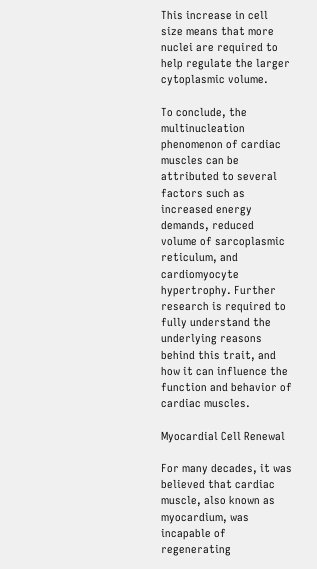This increase in cell size means that more nuclei are required to help regulate the larger cytoplasmic volume.

To conclude, the multinucleation phenomenon of cardiac muscles can be attributed to several factors such as increased energy demands, reduced volume of sarcoplasmic reticulum, and cardiomyocyte hypertrophy. Further research is required to fully understand the underlying reasons behind this trait, and how it can influence the function and behavior of cardiac muscles.

Myocardial Cell Renewal

For many decades, it was believed that cardiac muscle, also known as myocardium, was incapable of regenerating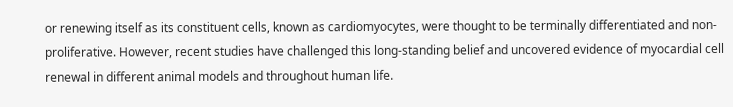or renewing itself as its constituent cells, known as cardiomyocytes, were thought to be terminally differentiated and non-proliferative. However, recent studies have challenged this long-standing belief and uncovered evidence of myocardial cell renewal in different animal models and throughout human life.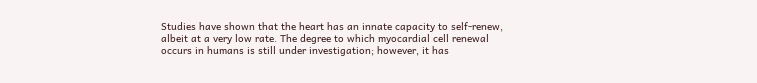Studies have shown that the heart has an innate capacity to self-renew, albeit at a very low rate. The degree to which myocardial cell renewal occurs in humans is still under investigation; however, it has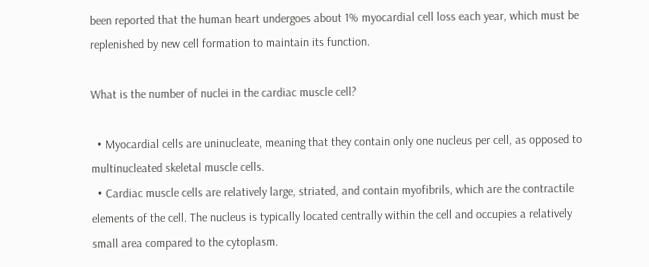been reported that the human heart undergoes about 1% myocardial cell loss each year, which must be replenished by new cell formation to maintain its function.

What is the number of nuclei in the cardiac muscle cell?

  • Myocardial cells are uninucleate, meaning that they contain only one nucleus per cell, as opposed to multinucleated skeletal muscle cells.
  • Cardiac muscle cells are relatively large, striated, and contain myofibrils, which are the contractile elements of the cell. The nucleus is typically located centrally within the cell and occupies a relatively small area compared to the cytoplasm.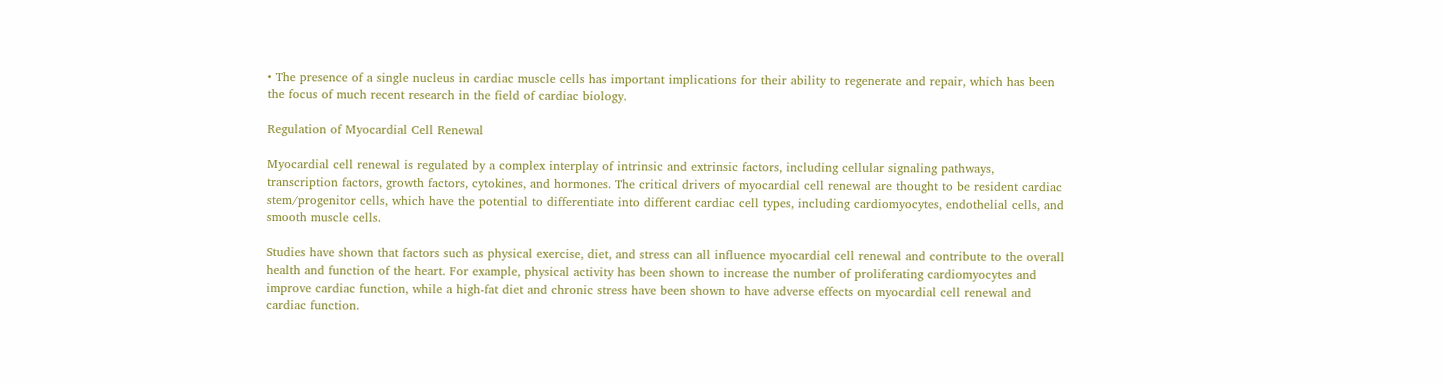• The presence of a single nucleus in cardiac muscle cells has important implications for their ability to regenerate and repair, which has been the focus of much recent research in the field of cardiac biology.

Regulation of Myocardial Cell Renewal

Myocardial cell renewal is regulated by a complex interplay of intrinsic and extrinsic factors, including cellular signaling pathways, transcription factors, growth factors, cytokines, and hormones. The critical drivers of myocardial cell renewal are thought to be resident cardiac stem/progenitor cells, which have the potential to differentiate into different cardiac cell types, including cardiomyocytes, endothelial cells, and smooth muscle cells.

Studies have shown that factors such as physical exercise, diet, and stress can all influence myocardial cell renewal and contribute to the overall health and function of the heart. For example, physical activity has been shown to increase the number of proliferating cardiomyocytes and improve cardiac function, while a high-fat diet and chronic stress have been shown to have adverse effects on myocardial cell renewal and cardiac function.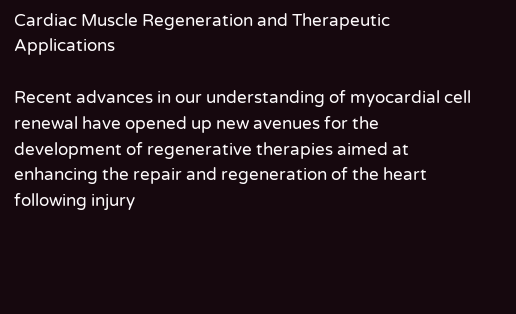Cardiac Muscle Regeneration and Therapeutic Applications

Recent advances in our understanding of myocardial cell renewal have opened up new avenues for the development of regenerative therapies aimed at enhancing the repair and regeneration of the heart following injury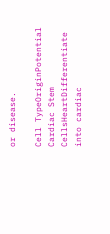or disease.

Cell TypeOriginPotential
Cardiac Stem CellsHeartDifferentiate into cardiac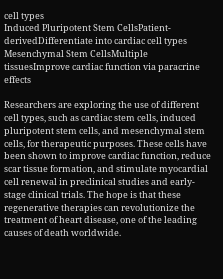cell types
Induced Pluripotent Stem CellsPatient-derivedDifferentiate into cardiac cell types
Mesenchymal Stem CellsMultiple tissuesImprove cardiac function via paracrine effects

Researchers are exploring the use of different cell types, such as cardiac stem cells, induced pluripotent stem cells, and mesenchymal stem cells, for therapeutic purposes. These cells have been shown to improve cardiac function, reduce scar tissue formation, and stimulate myocardial cell renewal in preclinical studies and early-stage clinical trials. The hope is that these regenerative therapies can revolutionize the treatment of heart disease, one of the leading causes of death worldwide.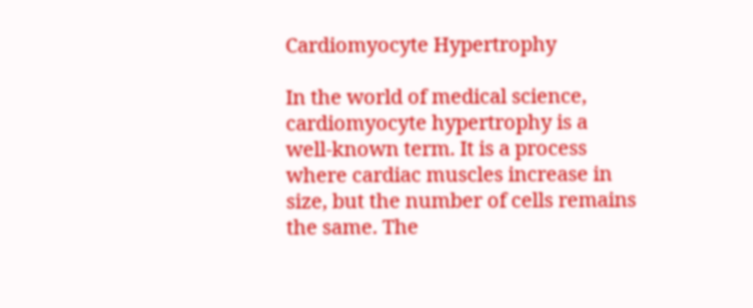Cardiomyocyte Hypertrophy

In the world of medical science, cardiomyocyte hypertrophy is a well-known term. It is a process where cardiac muscles increase in size, but the number of cells remains the same. The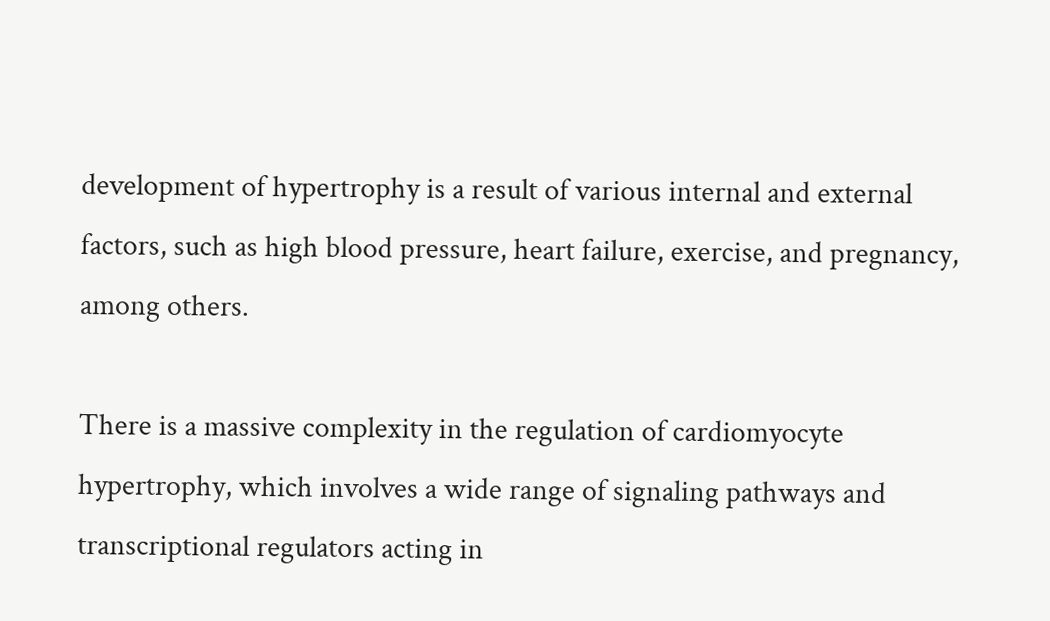development of hypertrophy is a result of various internal and external factors, such as high blood pressure, heart failure, exercise, and pregnancy, among others.

There is a massive complexity in the regulation of cardiomyocyte hypertrophy, which involves a wide range of signaling pathways and transcriptional regulators acting in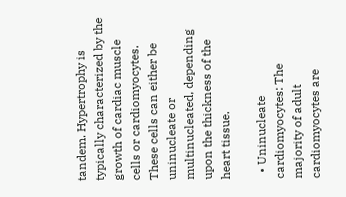tandem. Hypertrophy is typically characterized by the growth of cardiac muscle cells or cardiomyocytes. These cells can either be uninucleate or multinucleated, depending upon the thickness of the heart tissue.

  • Uninucleate cardiomyocytes: The majority of adult cardiomyocytes are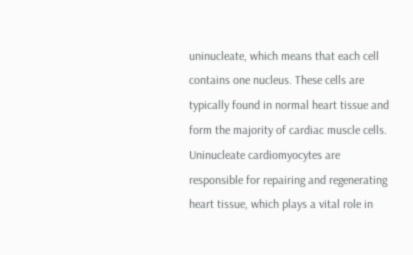uninucleate, which means that each cell contains one nucleus. These cells are typically found in normal heart tissue and form the majority of cardiac muscle cells. Uninucleate cardiomyocytes are responsible for repairing and regenerating heart tissue, which plays a vital role in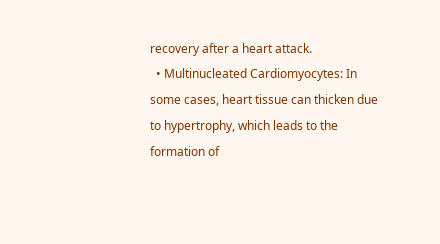recovery after a heart attack.
  • Multinucleated Cardiomyocytes: In some cases, heart tissue can thicken due to hypertrophy, which leads to the formation of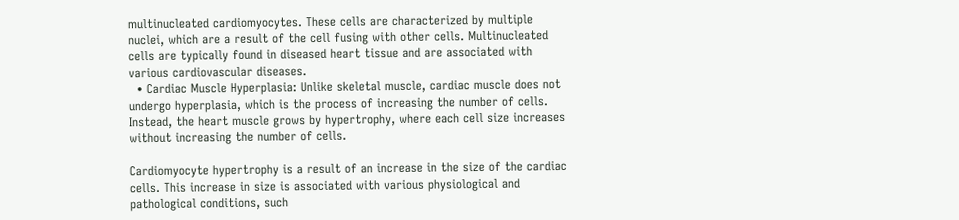multinucleated cardiomyocytes. These cells are characterized by multiple nuclei, which are a result of the cell fusing with other cells. Multinucleated cells are typically found in diseased heart tissue and are associated with various cardiovascular diseases.
  • Cardiac Muscle Hyperplasia: Unlike skeletal muscle, cardiac muscle does not undergo hyperplasia, which is the process of increasing the number of cells. Instead, the heart muscle grows by hypertrophy, where each cell size increases without increasing the number of cells.

Cardiomyocyte hypertrophy is a result of an increase in the size of the cardiac cells. This increase in size is associated with various physiological and pathological conditions, such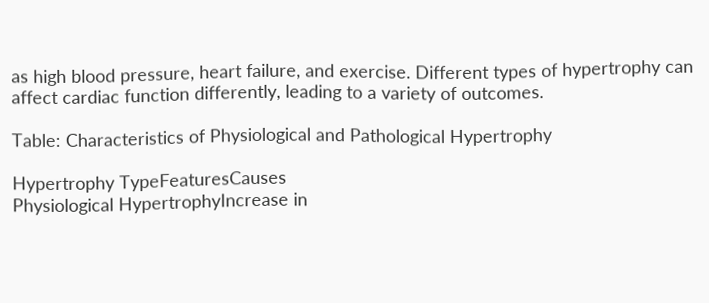as high blood pressure, heart failure, and exercise. Different types of hypertrophy can affect cardiac function differently, leading to a variety of outcomes.

Table: Characteristics of Physiological and Pathological Hypertrophy

Hypertrophy TypeFeaturesCauses
Physiological HypertrophyIncrease in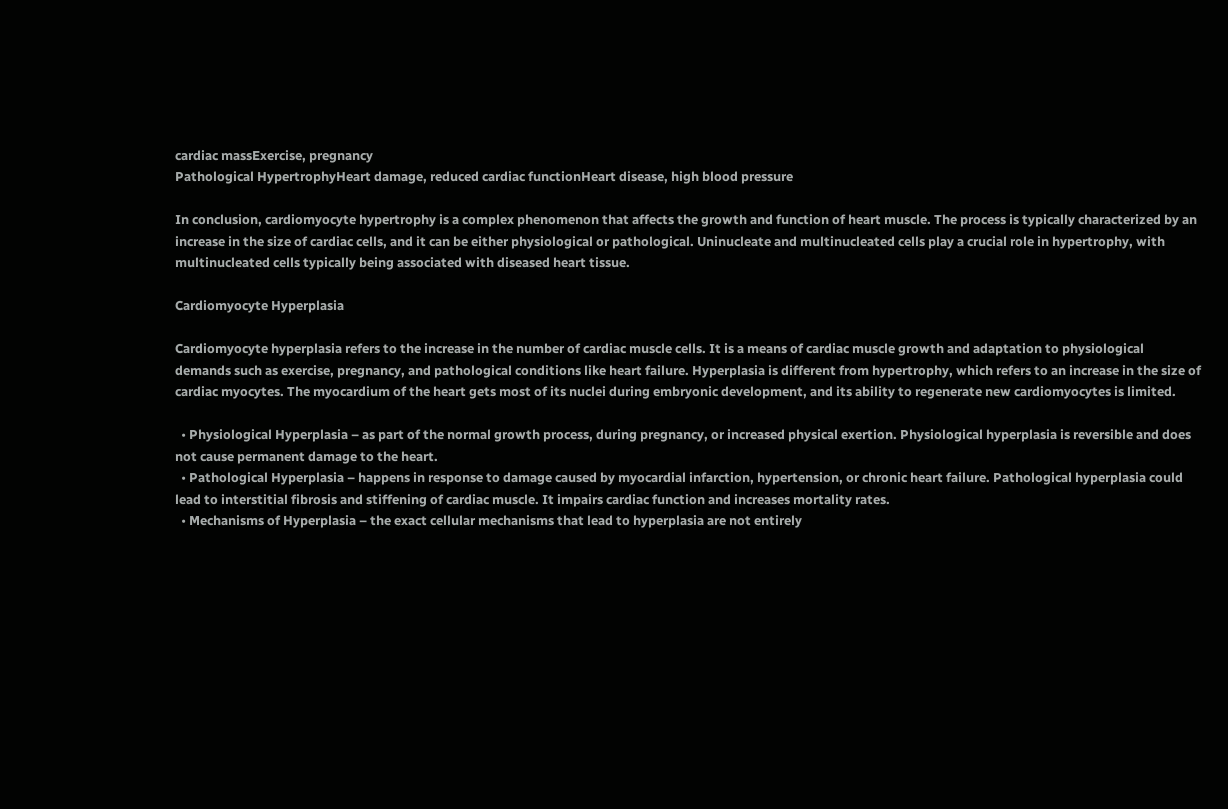cardiac massExercise, pregnancy
Pathological HypertrophyHeart damage, reduced cardiac functionHeart disease, high blood pressure

In conclusion, cardiomyocyte hypertrophy is a complex phenomenon that affects the growth and function of heart muscle. The process is typically characterized by an increase in the size of cardiac cells, and it can be either physiological or pathological. Uninucleate and multinucleated cells play a crucial role in hypertrophy, with multinucleated cells typically being associated with diseased heart tissue.

Cardiomyocyte Hyperplasia

Cardiomyocyte hyperplasia refers to the increase in the number of cardiac muscle cells. It is a means of cardiac muscle growth and adaptation to physiological demands such as exercise, pregnancy, and pathological conditions like heart failure. Hyperplasia is different from hypertrophy, which refers to an increase in the size of cardiac myocytes. The myocardium of the heart gets most of its nuclei during embryonic development, and its ability to regenerate new cardiomyocytes is limited.

  • Physiological Hyperplasia – as part of the normal growth process, during pregnancy, or increased physical exertion. Physiological hyperplasia is reversible and does not cause permanent damage to the heart.
  • Pathological Hyperplasia – happens in response to damage caused by myocardial infarction, hypertension, or chronic heart failure. Pathological hyperplasia could lead to interstitial fibrosis and stiffening of cardiac muscle. It impairs cardiac function and increases mortality rates.
  • Mechanisms of Hyperplasia – the exact cellular mechanisms that lead to hyperplasia are not entirely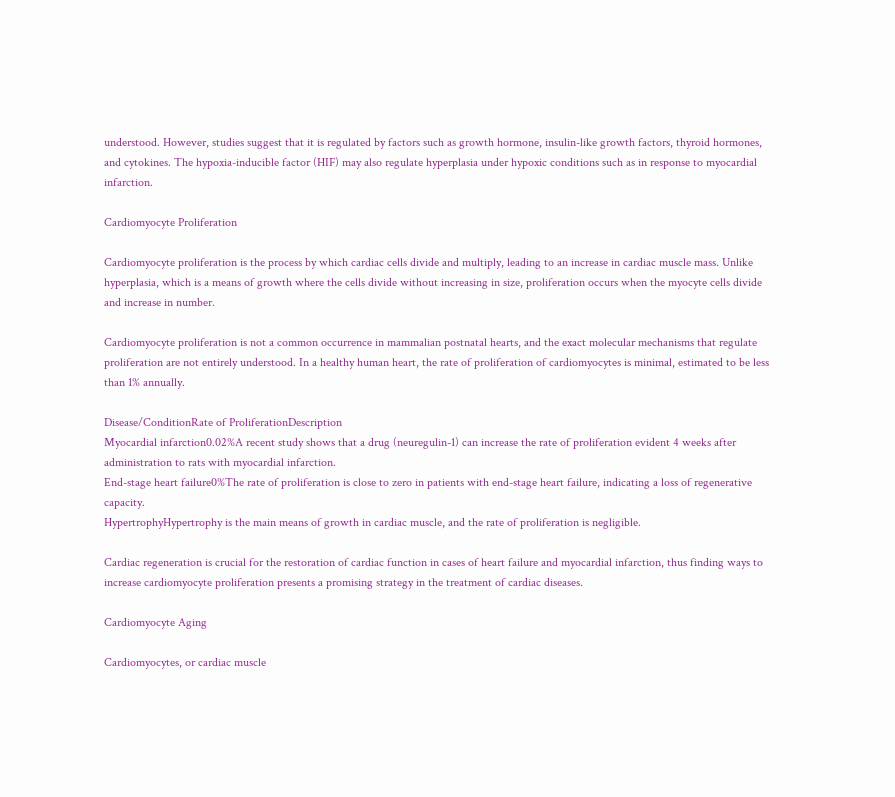understood. However, studies suggest that it is regulated by factors such as growth hormone, insulin-like growth factors, thyroid hormones, and cytokines. The hypoxia-inducible factor (HIF) may also regulate hyperplasia under hypoxic conditions such as in response to myocardial infarction.

Cardiomyocyte Proliferation

Cardiomyocyte proliferation is the process by which cardiac cells divide and multiply, leading to an increase in cardiac muscle mass. Unlike hyperplasia, which is a means of growth where the cells divide without increasing in size, proliferation occurs when the myocyte cells divide and increase in number.

Cardiomyocyte proliferation is not a common occurrence in mammalian postnatal hearts, and the exact molecular mechanisms that regulate proliferation are not entirely understood. In a healthy human heart, the rate of proliferation of cardiomyocytes is minimal, estimated to be less than 1% annually.

Disease/ConditionRate of ProliferationDescription
Myocardial infarction0.02%A recent study shows that a drug (neuregulin-1) can increase the rate of proliferation evident 4 weeks after administration to rats with myocardial infarction.
End-stage heart failure0%The rate of proliferation is close to zero in patients with end-stage heart failure, indicating a loss of regenerative capacity.
HypertrophyHypertrophy is the main means of growth in cardiac muscle, and the rate of proliferation is negligible.

Cardiac regeneration is crucial for the restoration of cardiac function in cases of heart failure and myocardial infarction, thus finding ways to increase cardiomyocyte proliferation presents a promising strategy in the treatment of cardiac diseases.

Cardiomyocyte Aging

Cardiomyocytes, or cardiac muscle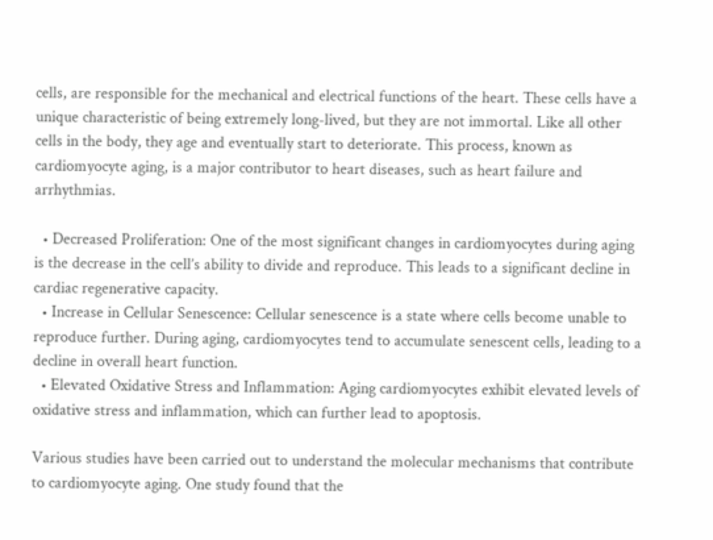cells, are responsible for the mechanical and electrical functions of the heart. These cells have a unique characteristic of being extremely long-lived, but they are not immortal. Like all other cells in the body, they age and eventually start to deteriorate. This process, known as cardiomyocyte aging, is a major contributor to heart diseases, such as heart failure and arrhythmias.

  • Decreased Proliferation: One of the most significant changes in cardiomyocytes during aging is the decrease in the cell’s ability to divide and reproduce. This leads to a significant decline in cardiac regenerative capacity.
  • Increase in Cellular Senescence: Cellular senescence is a state where cells become unable to reproduce further. During aging, cardiomyocytes tend to accumulate senescent cells, leading to a decline in overall heart function.
  • Elevated Oxidative Stress and Inflammation: Aging cardiomyocytes exhibit elevated levels of oxidative stress and inflammation, which can further lead to apoptosis.

Various studies have been carried out to understand the molecular mechanisms that contribute to cardiomyocyte aging. One study found that the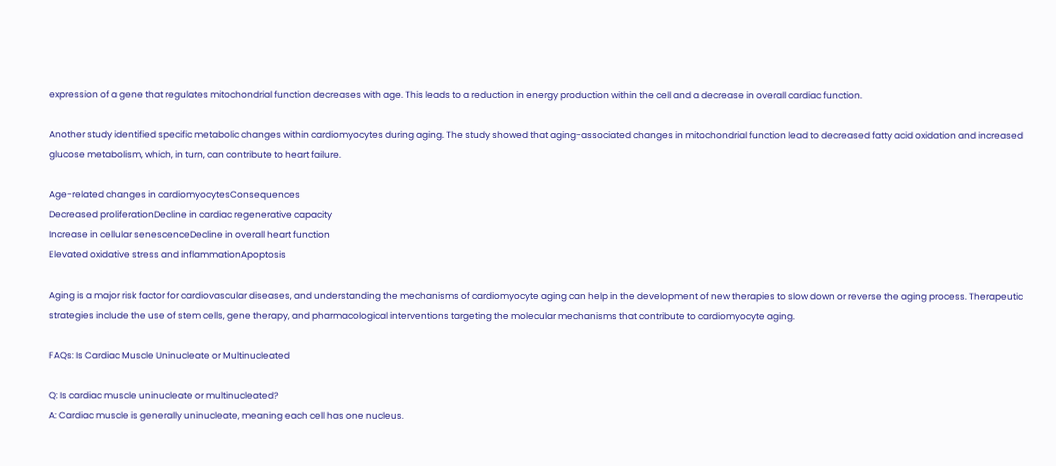expression of a gene that regulates mitochondrial function decreases with age. This leads to a reduction in energy production within the cell and a decrease in overall cardiac function.

Another study identified specific metabolic changes within cardiomyocytes during aging. The study showed that aging-associated changes in mitochondrial function lead to decreased fatty acid oxidation and increased glucose metabolism, which, in turn, can contribute to heart failure.

Age-related changes in cardiomyocytesConsequences
Decreased proliferationDecline in cardiac regenerative capacity
Increase in cellular senescenceDecline in overall heart function
Elevated oxidative stress and inflammationApoptosis

Aging is a major risk factor for cardiovascular diseases, and understanding the mechanisms of cardiomyocyte aging can help in the development of new therapies to slow down or reverse the aging process. Therapeutic strategies include the use of stem cells, gene therapy, and pharmacological interventions targeting the molecular mechanisms that contribute to cardiomyocyte aging.

FAQs: Is Cardiac Muscle Uninucleate or Multinucleated

Q: Is cardiac muscle uninucleate or multinucleated?
A: Cardiac muscle is generally uninucleate, meaning each cell has one nucleus.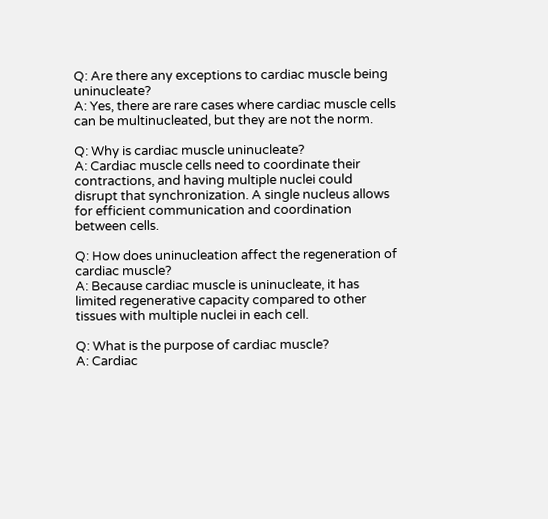Q: Are there any exceptions to cardiac muscle being uninucleate?
A: Yes, there are rare cases where cardiac muscle cells can be multinucleated, but they are not the norm.

Q: Why is cardiac muscle uninucleate?
A: Cardiac muscle cells need to coordinate their contractions, and having multiple nuclei could disrupt that synchronization. A single nucleus allows for efficient communication and coordination between cells.

Q: How does uninucleation affect the regeneration of cardiac muscle?
A: Because cardiac muscle is uninucleate, it has limited regenerative capacity compared to other tissues with multiple nuclei in each cell.

Q: What is the purpose of cardiac muscle?
A: Cardiac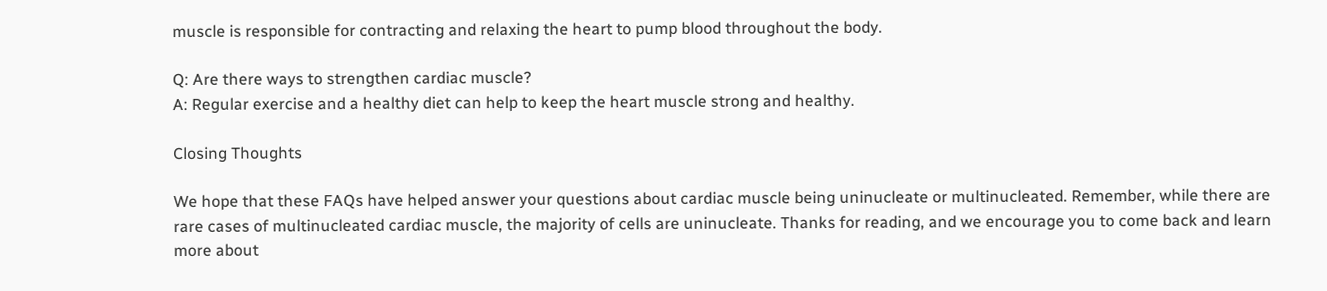muscle is responsible for contracting and relaxing the heart to pump blood throughout the body.

Q: Are there ways to strengthen cardiac muscle?
A: Regular exercise and a healthy diet can help to keep the heart muscle strong and healthy.

Closing Thoughts

We hope that these FAQs have helped answer your questions about cardiac muscle being uninucleate or multinucleated. Remember, while there are rare cases of multinucleated cardiac muscle, the majority of cells are uninucleate. Thanks for reading, and we encourage you to come back and learn more about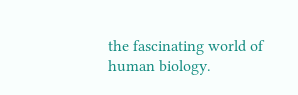the fascinating world of human biology.